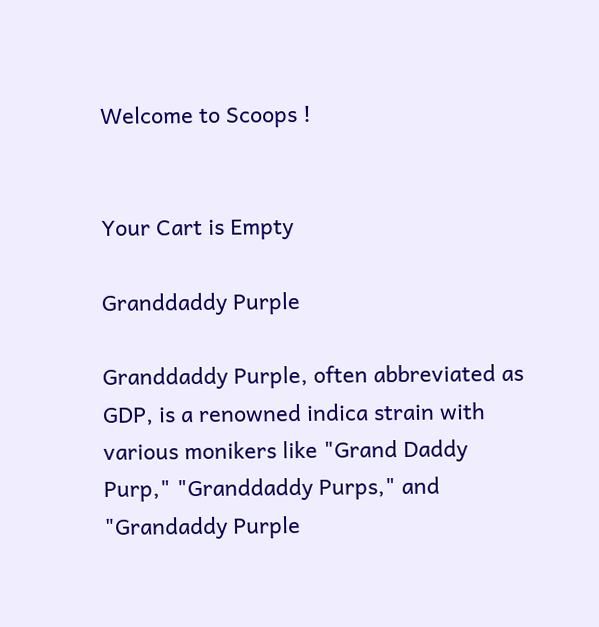Welcome to Scoops !


Your Cart is Empty

Granddaddy Purple

Granddaddy Purple, often abbreviated as GDP, is a renowned indica strain with various monikers like "Grand Daddy Purp," "Granddaddy Purps," and "Grandaddy Purple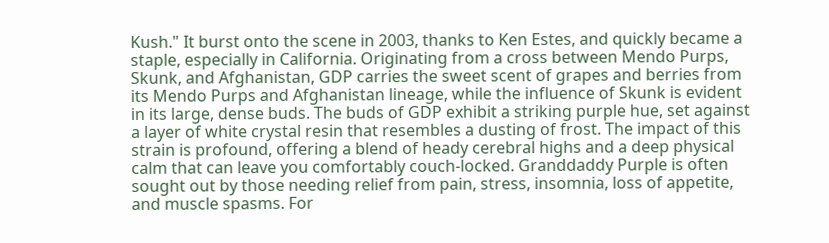Kush." It burst onto the scene in 2003, thanks to Ken Estes, and quickly became a staple, especially in California. Originating from a cross between Mendo Purps, Skunk, and Afghanistan, GDP carries the sweet scent of grapes and berries from its Mendo Purps and Afghanistan lineage, while the influence of Skunk is evident in its large, dense buds. The buds of GDP exhibit a striking purple hue, set against a layer of white crystal resin that resembles a dusting of frost. The impact of this strain is profound, offering a blend of heady cerebral highs and a deep physical calm that can leave you comfortably couch-locked. Granddaddy Purple is often sought out by those needing relief from pain, stress, insomnia, loss of appetite, and muscle spasms. For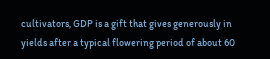cultivators, GDP is a gift that gives generously in yields after a typical flowering period of about 60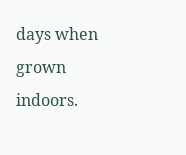days when grown indoors.